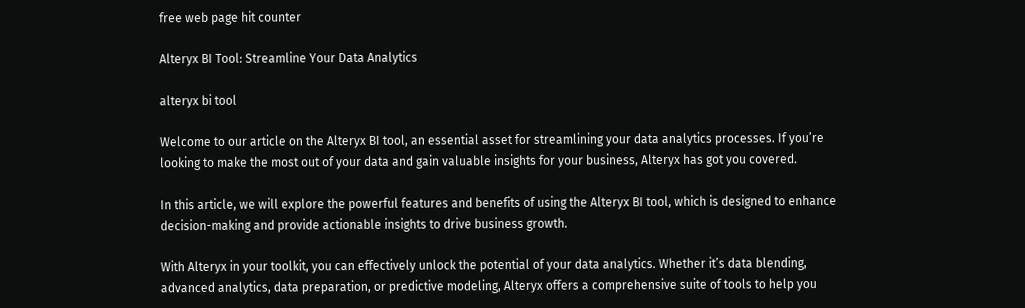free web page hit counter

Alteryx BI Tool: Streamline Your Data Analytics

alteryx bi tool

Welcome to our article on the Alteryx BI tool, an essential asset for streamlining your data analytics processes. If you’re looking to make the most out of your data and gain valuable insights for your business, Alteryx has got you covered.

In this article, we will explore the powerful features and benefits of using the Alteryx BI tool, which is designed to enhance decision-making and provide actionable insights to drive business growth.

With Alteryx in your toolkit, you can effectively unlock the potential of your data analytics. Whether it’s data blending, advanced analytics, data preparation, or predictive modeling, Alteryx offers a comprehensive suite of tools to help you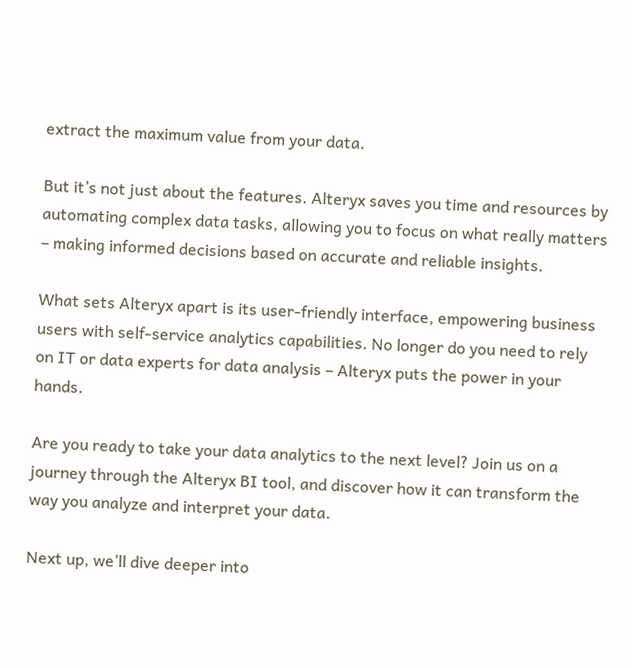extract the maximum value from your data.

But it’s not just about the features. Alteryx saves you time and resources by automating complex data tasks, allowing you to focus on what really matters – making informed decisions based on accurate and reliable insights.

What sets Alteryx apart is its user-friendly interface, empowering business users with self-service analytics capabilities. No longer do you need to rely on IT or data experts for data analysis – Alteryx puts the power in your hands.

Are you ready to take your data analytics to the next level? Join us on a journey through the Alteryx BI tool, and discover how it can transform the way you analyze and interpret your data.

Next up, we’ll dive deeper into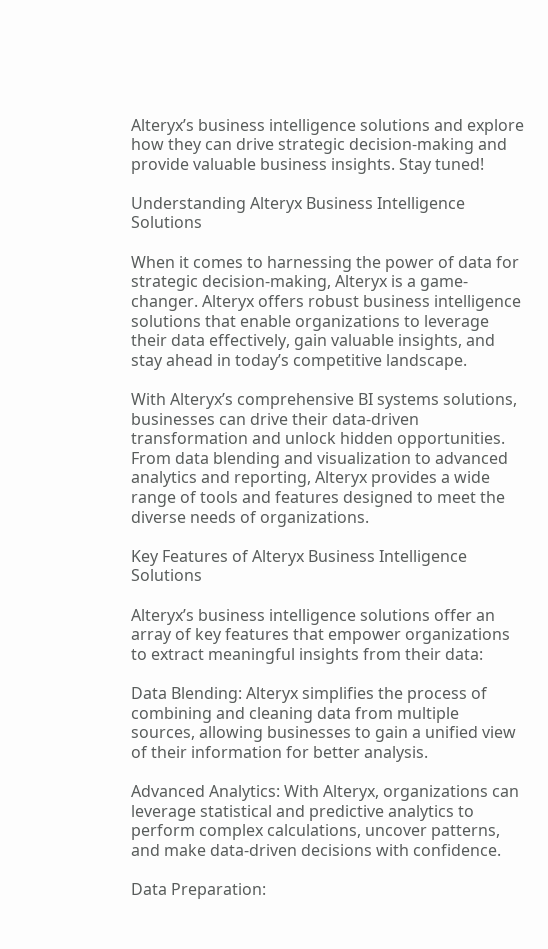Alteryx’s business intelligence solutions and explore how they can drive strategic decision-making and provide valuable business insights. Stay tuned!

Understanding Alteryx Business Intelligence Solutions

When it comes to harnessing the power of data for strategic decision-making, Alteryx is a game-changer. Alteryx offers robust business intelligence solutions that enable organizations to leverage their data effectively, gain valuable insights, and stay ahead in today’s competitive landscape.

With Alteryx’s comprehensive BI systems solutions, businesses can drive their data-driven transformation and unlock hidden opportunities. From data blending and visualization to advanced analytics and reporting, Alteryx provides a wide range of tools and features designed to meet the diverse needs of organizations.

Key Features of Alteryx Business Intelligence Solutions

Alteryx’s business intelligence solutions offer an array of key features that empower organizations to extract meaningful insights from their data:

Data Blending: Alteryx simplifies the process of combining and cleaning data from multiple sources, allowing businesses to gain a unified view of their information for better analysis.

Advanced Analytics: With Alteryx, organizations can leverage statistical and predictive analytics to perform complex calculations, uncover patterns, and make data-driven decisions with confidence.

Data Preparation: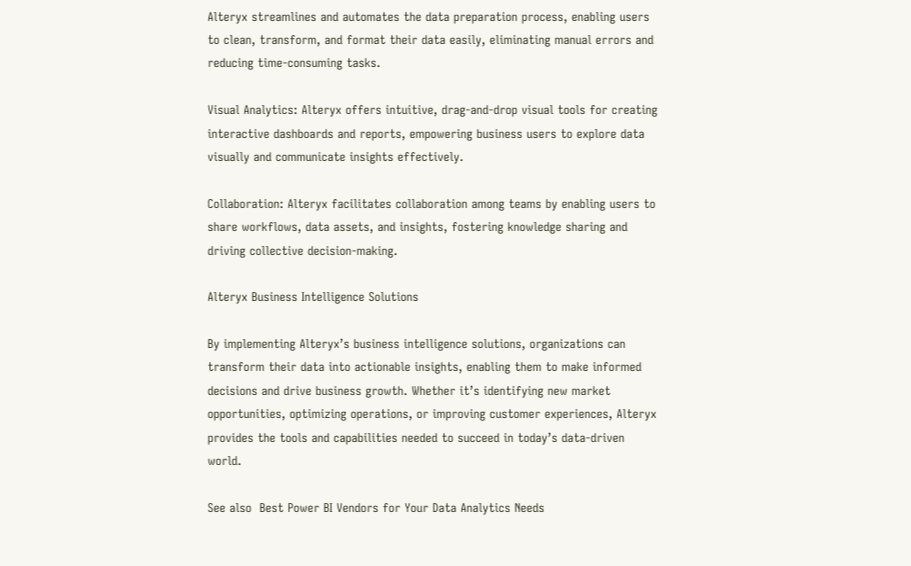Alteryx streamlines and automates the data preparation process, enabling users to clean, transform, and format their data easily, eliminating manual errors and reducing time-consuming tasks.

Visual Analytics: Alteryx offers intuitive, drag-and-drop visual tools for creating interactive dashboards and reports, empowering business users to explore data visually and communicate insights effectively.

Collaboration: Alteryx facilitates collaboration among teams by enabling users to share workflows, data assets, and insights, fostering knowledge sharing and driving collective decision-making.

Alteryx Business Intelligence Solutions

By implementing Alteryx’s business intelligence solutions, organizations can transform their data into actionable insights, enabling them to make informed decisions and drive business growth. Whether it’s identifying new market opportunities, optimizing operations, or improving customer experiences, Alteryx provides the tools and capabilities needed to succeed in today’s data-driven world.

See also  Best Power BI Vendors for Your Data Analytics Needs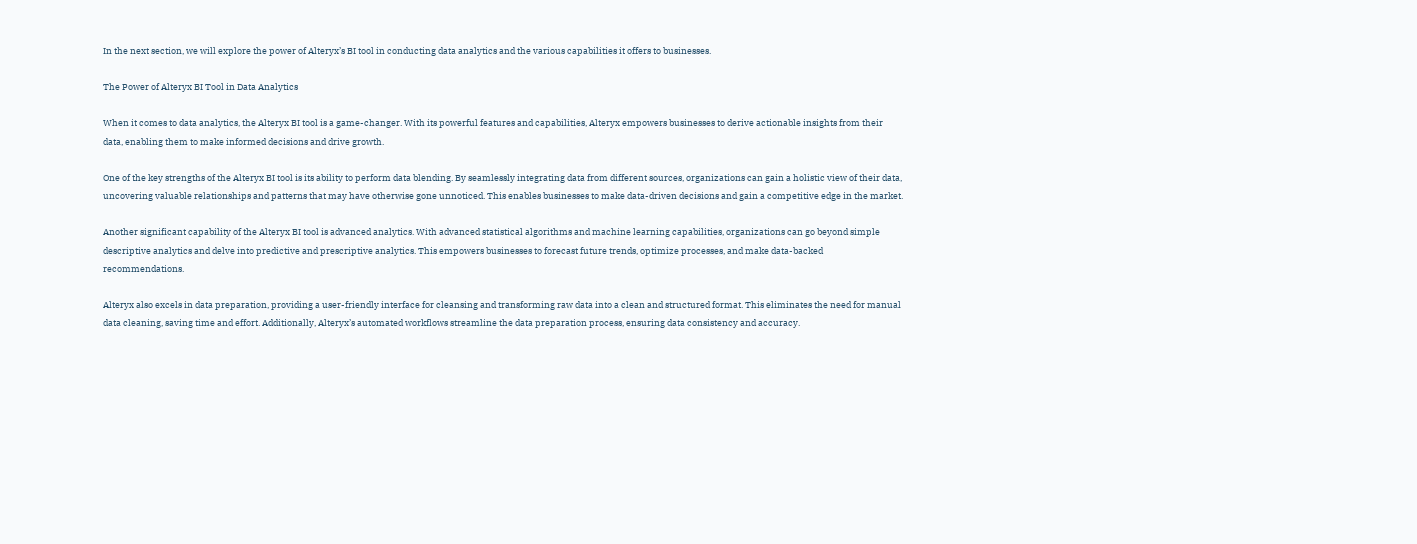In the next section, we will explore the power of Alteryx’s BI tool in conducting data analytics and the various capabilities it offers to businesses.

The Power of Alteryx BI Tool in Data Analytics

When it comes to data analytics, the Alteryx BI tool is a game-changer. With its powerful features and capabilities, Alteryx empowers businesses to derive actionable insights from their data, enabling them to make informed decisions and drive growth.

One of the key strengths of the Alteryx BI tool is its ability to perform data blending. By seamlessly integrating data from different sources, organizations can gain a holistic view of their data, uncovering valuable relationships and patterns that may have otherwise gone unnoticed. This enables businesses to make data-driven decisions and gain a competitive edge in the market.

Another significant capability of the Alteryx BI tool is advanced analytics. With advanced statistical algorithms and machine learning capabilities, organizations can go beyond simple descriptive analytics and delve into predictive and prescriptive analytics. This empowers businesses to forecast future trends, optimize processes, and make data-backed recommendations.

Alteryx also excels in data preparation, providing a user-friendly interface for cleansing and transforming raw data into a clean and structured format. This eliminates the need for manual data cleaning, saving time and effort. Additionally, Alteryx’s automated workflows streamline the data preparation process, ensuring data consistency and accuracy.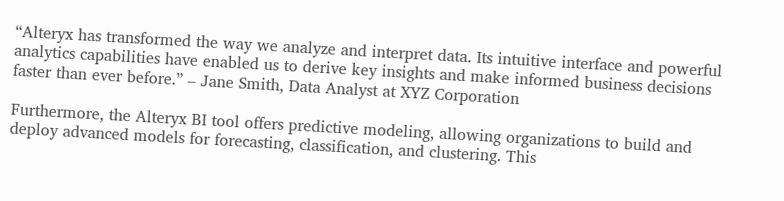“Alteryx has transformed the way we analyze and interpret data. Its intuitive interface and powerful analytics capabilities have enabled us to derive key insights and make informed business decisions faster than ever before.” – Jane Smith, Data Analyst at XYZ Corporation

Furthermore, the Alteryx BI tool offers predictive modeling, allowing organizations to build and deploy advanced models for forecasting, classification, and clustering. This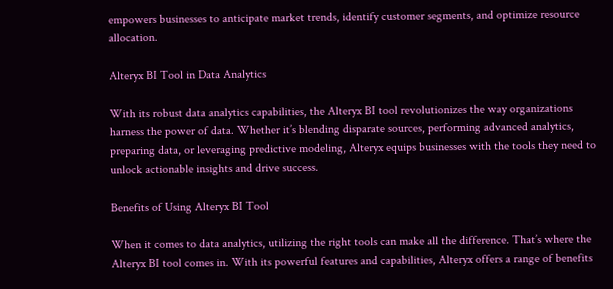empowers businesses to anticipate market trends, identify customer segments, and optimize resource allocation.

Alteryx BI Tool in Data Analytics

With its robust data analytics capabilities, the Alteryx BI tool revolutionizes the way organizations harness the power of data. Whether it’s blending disparate sources, performing advanced analytics, preparing data, or leveraging predictive modeling, Alteryx equips businesses with the tools they need to unlock actionable insights and drive success.

Benefits of Using Alteryx BI Tool

When it comes to data analytics, utilizing the right tools can make all the difference. That’s where the Alteryx BI tool comes in. With its powerful features and capabilities, Alteryx offers a range of benefits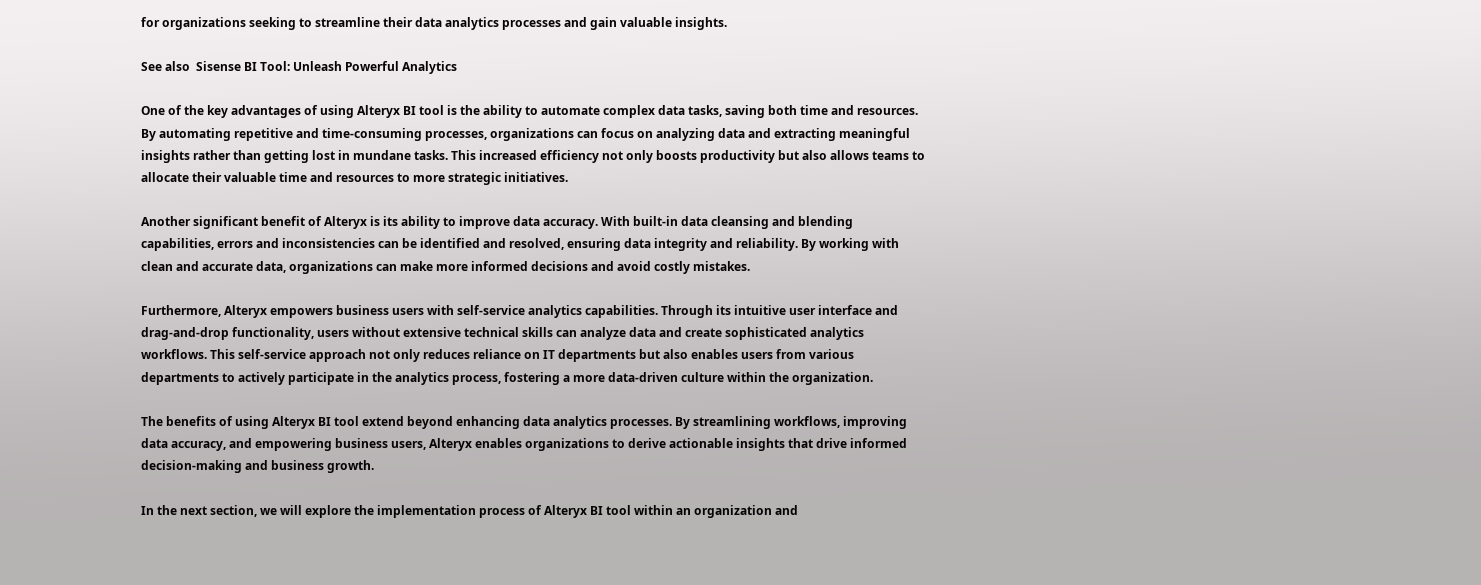for organizations seeking to streamline their data analytics processes and gain valuable insights.

See also  Sisense BI Tool: Unleash Powerful Analytics

One of the key advantages of using Alteryx BI tool is the ability to automate complex data tasks, saving both time and resources. By automating repetitive and time-consuming processes, organizations can focus on analyzing data and extracting meaningful insights rather than getting lost in mundane tasks. This increased efficiency not only boosts productivity but also allows teams to allocate their valuable time and resources to more strategic initiatives.

Another significant benefit of Alteryx is its ability to improve data accuracy. With built-in data cleansing and blending capabilities, errors and inconsistencies can be identified and resolved, ensuring data integrity and reliability. By working with clean and accurate data, organizations can make more informed decisions and avoid costly mistakes.

Furthermore, Alteryx empowers business users with self-service analytics capabilities. Through its intuitive user interface and drag-and-drop functionality, users without extensive technical skills can analyze data and create sophisticated analytics workflows. This self-service approach not only reduces reliance on IT departments but also enables users from various departments to actively participate in the analytics process, fostering a more data-driven culture within the organization.

The benefits of using Alteryx BI tool extend beyond enhancing data analytics processes. By streamlining workflows, improving data accuracy, and empowering business users, Alteryx enables organizations to derive actionable insights that drive informed decision-making and business growth.

In the next section, we will explore the implementation process of Alteryx BI tool within an organization and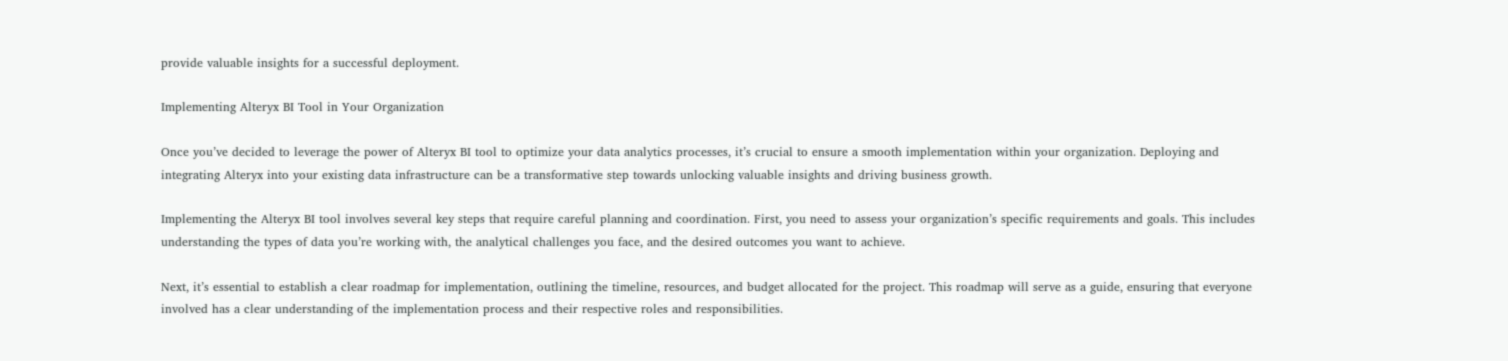provide valuable insights for a successful deployment.

Implementing Alteryx BI Tool in Your Organization

Once you’ve decided to leverage the power of Alteryx BI tool to optimize your data analytics processes, it’s crucial to ensure a smooth implementation within your organization. Deploying and integrating Alteryx into your existing data infrastructure can be a transformative step towards unlocking valuable insights and driving business growth.

Implementing the Alteryx BI tool involves several key steps that require careful planning and coordination. First, you need to assess your organization’s specific requirements and goals. This includes understanding the types of data you’re working with, the analytical challenges you face, and the desired outcomes you want to achieve.

Next, it’s essential to establish a clear roadmap for implementation, outlining the timeline, resources, and budget allocated for the project. This roadmap will serve as a guide, ensuring that everyone involved has a clear understanding of the implementation process and their respective roles and responsibilities.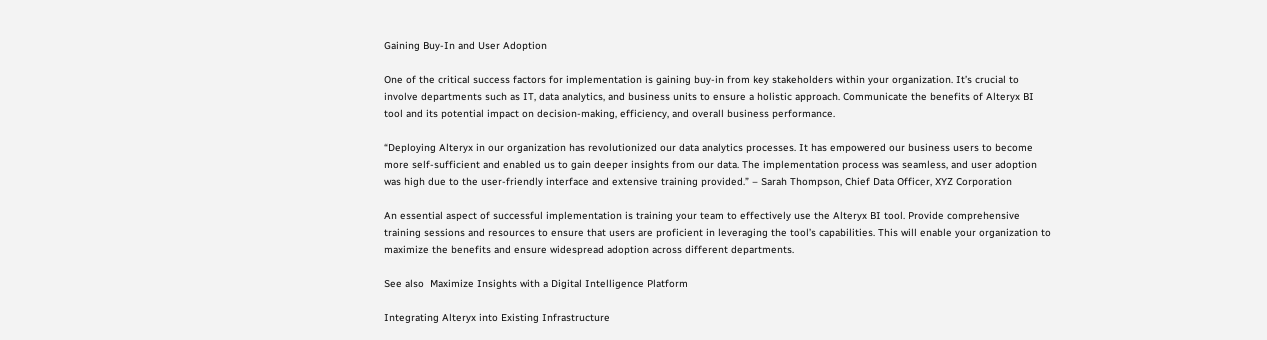Gaining Buy-In and User Adoption

One of the critical success factors for implementation is gaining buy-in from key stakeholders within your organization. It’s crucial to involve departments such as IT, data analytics, and business units to ensure a holistic approach. Communicate the benefits of Alteryx BI tool and its potential impact on decision-making, efficiency, and overall business performance.

“Deploying Alteryx in our organization has revolutionized our data analytics processes. It has empowered our business users to become more self-sufficient and enabled us to gain deeper insights from our data. The implementation process was seamless, and user adoption was high due to the user-friendly interface and extensive training provided.” – Sarah Thompson, Chief Data Officer, XYZ Corporation

An essential aspect of successful implementation is training your team to effectively use the Alteryx BI tool. Provide comprehensive training sessions and resources to ensure that users are proficient in leveraging the tool’s capabilities. This will enable your organization to maximize the benefits and ensure widespread adoption across different departments.

See also  Maximize Insights with a Digital Intelligence Platform

Integrating Alteryx into Existing Infrastructure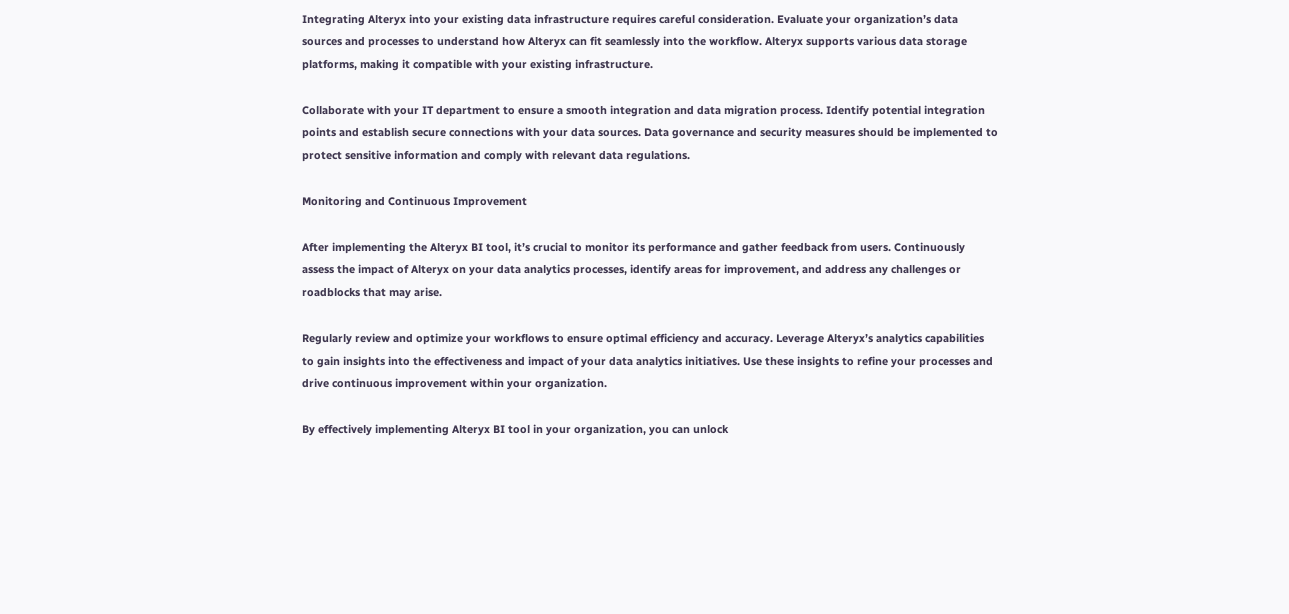Integrating Alteryx into your existing data infrastructure requires careful consideration. Evaluate your organization’s data sources and processes to understand how Alteryx can fit seamlessly into the workflow. Alteryx supports various data storage platforms, making it compatible with your existing infrastructure.

Collaborate with your IT department to ensure a smooth integration and data migration process. Identify potential integration points and establish secure connections with your data sources. Data governance and security measures should be implemented to protect sensitive information and comply with relevant data regulations.

Monitoring and Continuous Improvement

After implementing the Alteryx BI tool, it’s crucial to monitor its performance and gather feedback from users. Continuously assess the impact of Alteryx on your data analytics processes, identify areas for improvement, and address any challenges or roadblocks that may arise.

Regularly review and optimize your workflows to ensure optimal efficiency and accuracy. Leverage Alteryx’s analytics capabilities to gain insights into the effectiveness and impact of your data analytics initiatives. Use these insights to refine your processes and drive continuous improvement within your organization.

By effectively implementing Alteryx BI tool in your organization, you can unlock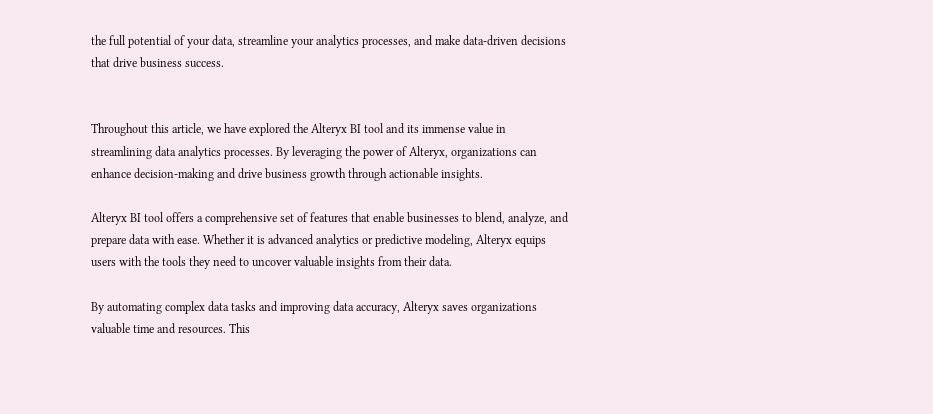the full potential of your data, streamline your analytics processes, and make data-driven decisions that drive business success.


Throughout this article, we have explored the Alteryx BI tool and its immense value in streamlining data analytics processes. By leveraging the power of Alteryx, organizations can enhance decision-making and drive business growth through actionable insights.

Alteryx BI tool offers a comprehensive set of features that enable businesses to blend, analyze, and prepare data with ease. Whether it is advanced analytics or predictive modeling, Alteryx equips users with the tools they need to uncover valuable insights from their data.

By automating complex data tasks and improving data accuracy, Alteryx saves organizations valuable time and resources. This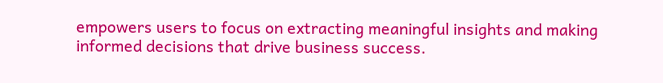empowers users to focus on extracting meaningful insights and making informed decisions that drive business success.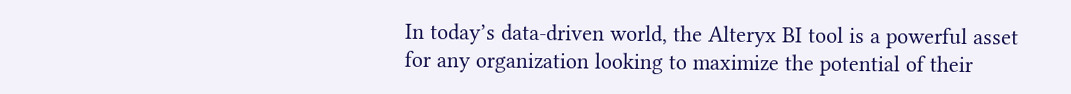In today’s data-driven world, the Alteryx BI tool is a powerful asset for any organization looking to maximize the potential of their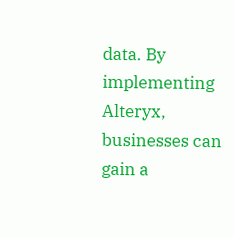data. By implementing Alteryx, businesses can gain a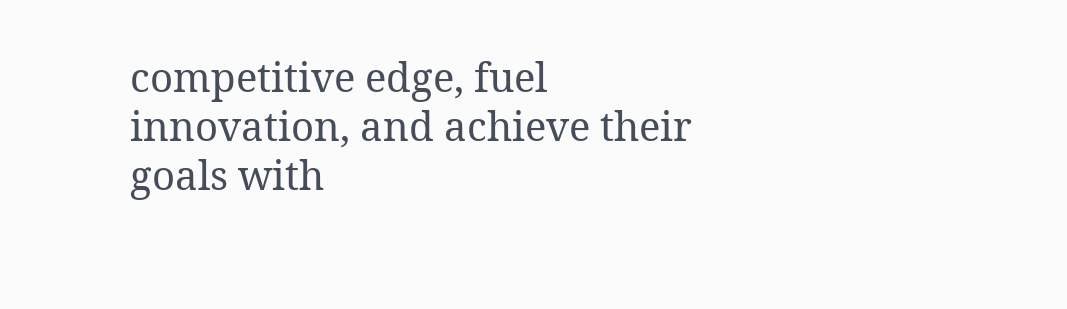competitive edge, fuel innovation, and achieve their goals with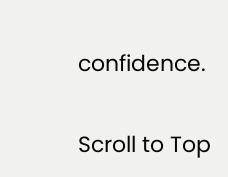confidence.

Scroll to Top